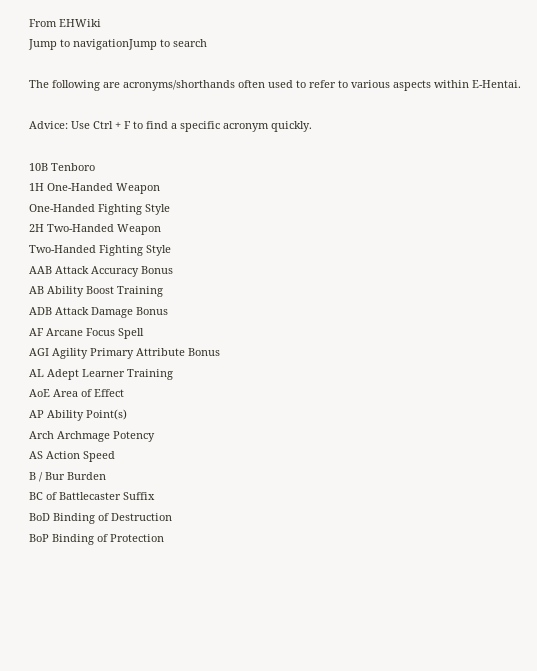From EHWiki
Jump to navigationJump to search

The following are acronyms/shorthands often used to refer to various aspects within E-Hentai.

Advice: Use Ctrl + F to find a specific acronym quickly.

10B Tenboro
1H One-Handed Weapon
One-Handed Fighting Style
2H Two-Handed Weapon
Two-Handed Fighting Style
AAB Attack Accuracy Bonus
AB Ability Boost Training
ADB Attack Damage Bonus
AF Arcane Focus Spell
AGI Agility Primary Attribute Bonus
AL Adept Learner Training
AoE Area of Effect
AP Ability Point(s)
Arch Archmage Potency
AS Action Speed
B / Bur Burden
BC of Battlecaster Suffix
BoD Binding of Destruction
BoP Binding of Protection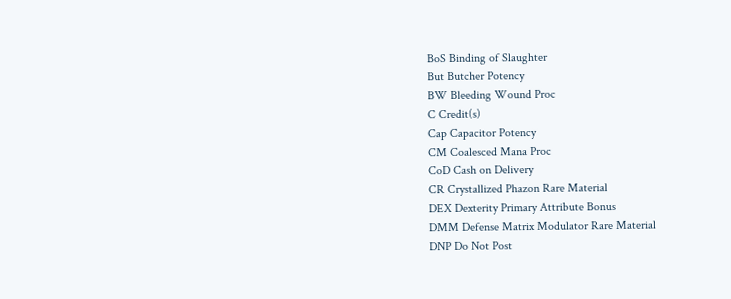BoS Binding of Slaughter
But Butcher Potency
BW Bleeding Wound Proc
C Credit(s)
Cap Capacitor Potency
CM Coalesced Mana Proc
CoD Cash on Delivery
CR Crystallized Phazon Rare Material
DEX Dexterity Primary Attribute Bonus
DMM Defense Matrix Modulator Rare Material
DNP Do Not Post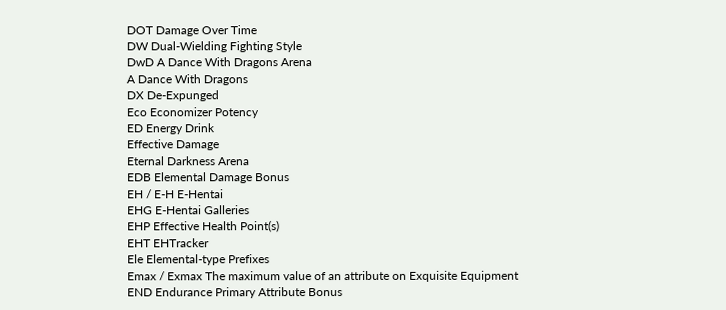DOT Damage Over Time
DW Dual-Wielding Fighting Style
DwD A Dance With Dragons Arena
A Dance With Dragons
DX De-Expunged
Eco Economizer Potency
ED Energy Drink
Effective Damage
Eternal Darkness Arena
EDB Elemental Damage Bonus
EH / E-H E-Hentai
EHG E-Hentai Galleries
EHP Effective Health Point(s)
EHT EHTracker
Ele Elemental-type Prefixes
Emax / Exmax The maximum value of an attribute on Exquisite Equipment
END Endurance Primary Attribute Bonus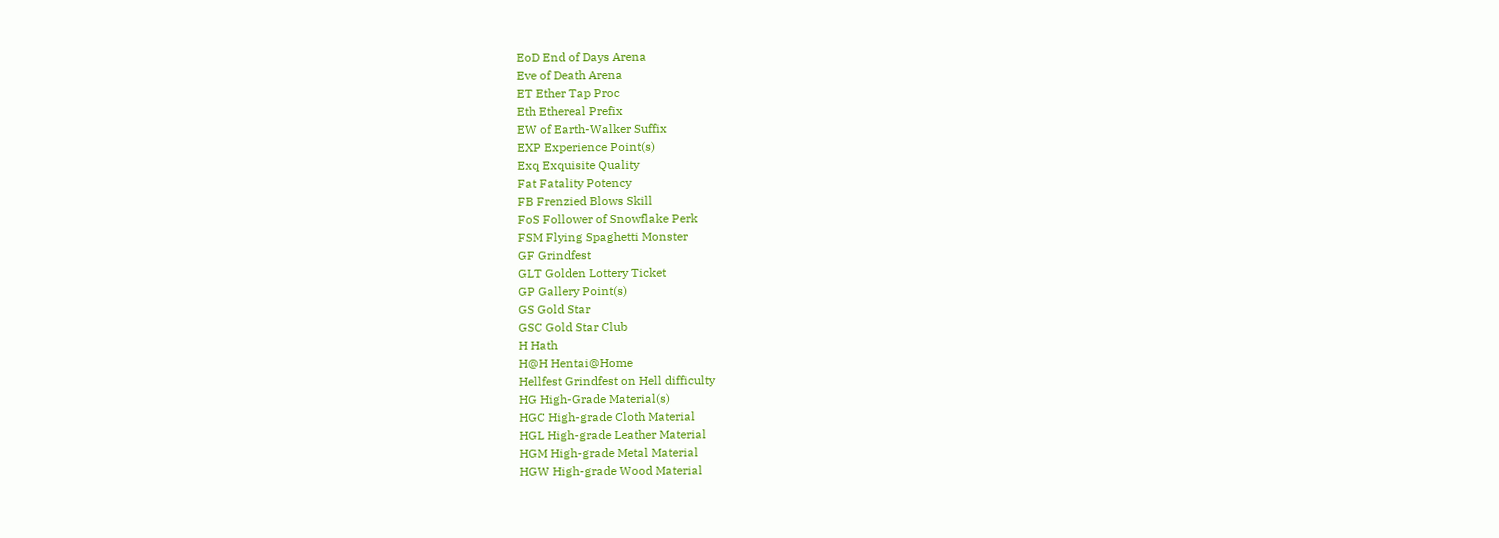EoD End of Days Arena
Eve of Death Arena
ET Ether Tap Proc
Eth Ethereal Prefix
EW of Earth-Walker Suffix
EXP Experience Point(s)
Exq Exquisite Quality
Fat Fatality Potency
FB Frenzied Blows Skill
FoS Follower of Snowflake Perk
FSM Flying Spaghetti Monster
GF Grindfest
GLT Golden Lottery Ticket
GP Gallery Point(s)
GS Gold Star
GSC Gold Star Club
H Hath
H@H Hentai@Home
Hellfest Grindfest on Hell difficulty
HG High-Grade Material(s)
HGC High-grade Cloth Material
HGL High-grade Leather Material
HGM High-grade Metal Material
HGW High-grade Wood Material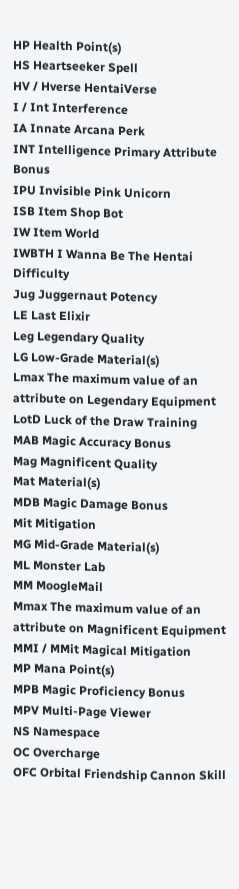HP Health Point(s)
HS Heartseeker Spell
HV / Hverse HentaiVerse
I / Int Interference
IA Innate Arcana Perk
INT Intelligence Primary Attribute Bonus
IPU Invisible Pink Unicorn
ISB Item Shop Bot
IW Item World
IWBTH I Wanna Be The Hentai Difficulty
Jug Juggernaut Potency
LE Last Elixir
Leg Legendary Quality
LG Low-Grade Material(s)
Lmax The maximum value of an attribute on Legendary Equipment
LotD Luck of the Draw Training
MAB Magic Accuracy Bonus
Mag Magnificent Quality
Mat Material(s)
MDB Magic Damage Bonus
Mit Mitigation
MG Mid-Grade Material(s)
ML Monster Lab
MM MoogleMail
Mmax The maximum value of an attribute on Magnificent Equipment
MMI / MMit Magical Mitigation
MP Mana Point(s)
MPB Magic Proficiency Bonus
MPV Multi-Page Viewer
NS Namespace
OC Overcharge
OFC Orbital Friendship Cannon Skill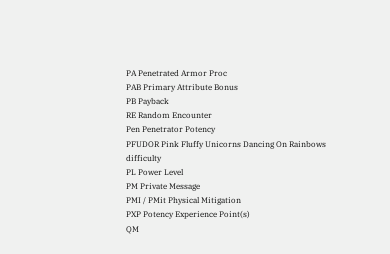PA Penetrated Armor Proc
PAB Primary Attribute Bonus
PB Payback
RE Random Encounter
Pen Penetrator Potency
PFUDOR Pink Fluffy Unicorns Dancing On Rainbows difficulty
PL Power Level
PM Private Message
PMI / PMit Physical Mitigation
PXP Potency Experience Point(s)
QM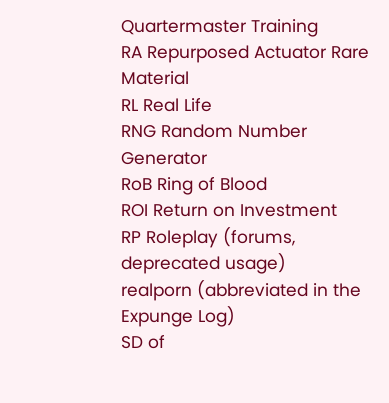Quartermaster Training
RA Repurposed Actuator Rare Material
RL Real Life
RNG Random Number Generator
RoB Ring of Blood
ROI Return on Investment
RP Roleplay (forums, deprecated usage)
realporn (abbreviated in the Expunge Log)
SD of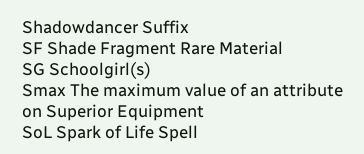Shadowdancer Suffix
SF Shade Fragment Rare Material
SG Schoolgirl(s)
Smax The maximum value of an attribute on Superior Equipment
SoL Spark of Life Spell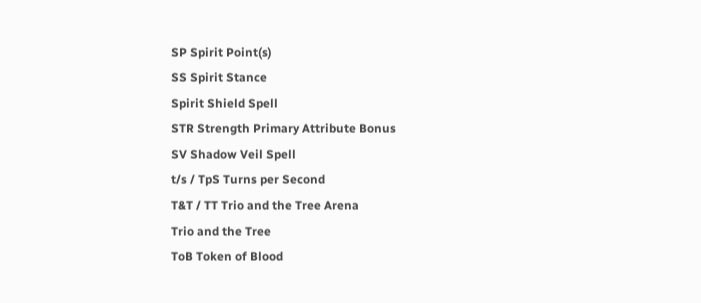SP Spirit Point(s)
SS Spirit Stance
Spirit Shield Spell
STR Strength Primary Attribute Bonus
SV Shadow Veil Spell
t/s / TpS Turns per Second
T&T / TT Trio and the Tree Arena
Trio and the Tree
ToB Token of Blood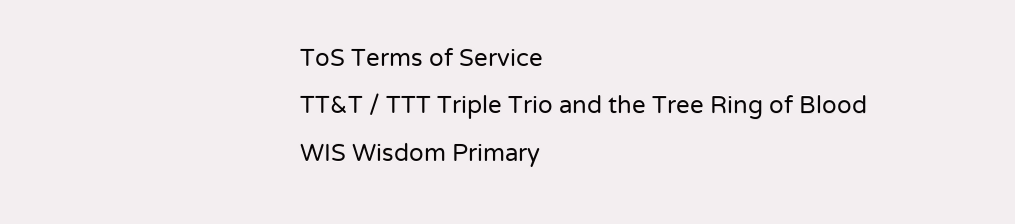ToS Terms of Service
TT&T / TTT Triple Trio and the Tree Ring of Blood
WIS Wisdom Primary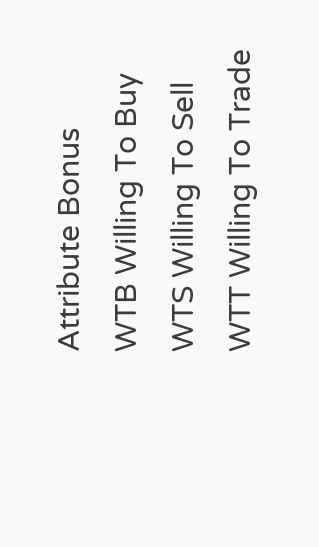Attribute Bonus
WTB Willing To Buy
WTS Willing To Sell
WTT Willing To Trade